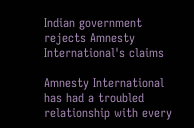Indian government rejects Amnesty International's claims

Amnesty International has had a troubled relationship with every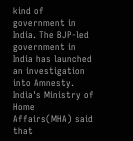kind of government in India. The BJP-led government in India has launched an investigation into Amnesty. India's Ministry of Home Affairs(MHA) said that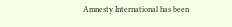Amnesty International has been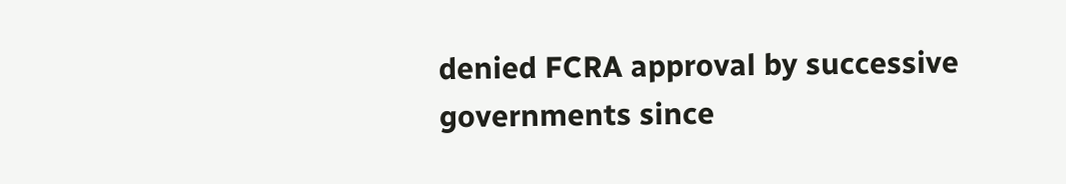denied FCRA approval by successive governments since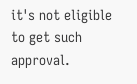it's not eligible to get such approval.